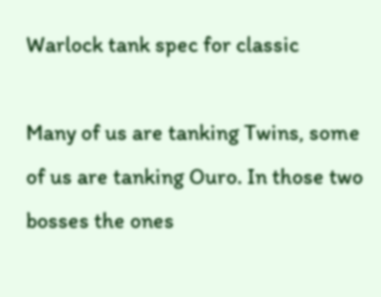Warlock tank spec for classic

Many of us are tanking Twins, some of us are tanking Ouro. In those two bosses the ones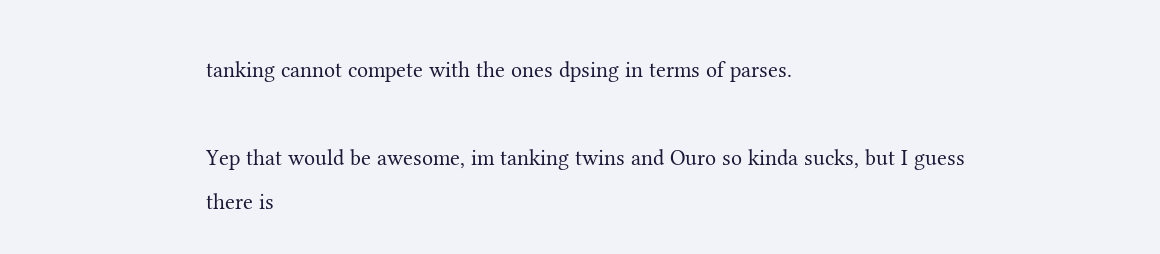tanking cannot compete with the ones dpsing in terms of parses.

Yep that would be awesome, im tanking twins and Ouro so kinda sucks, but I guess there is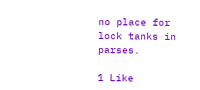no place for lock tanks in parses.

1 Like